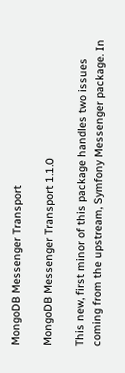MongoDB Messenger Transport

MongoDB Messenger Transport 1.1.0

This new, first minor of this package handles two issues coming from the upstream, Symfony Messenger package. In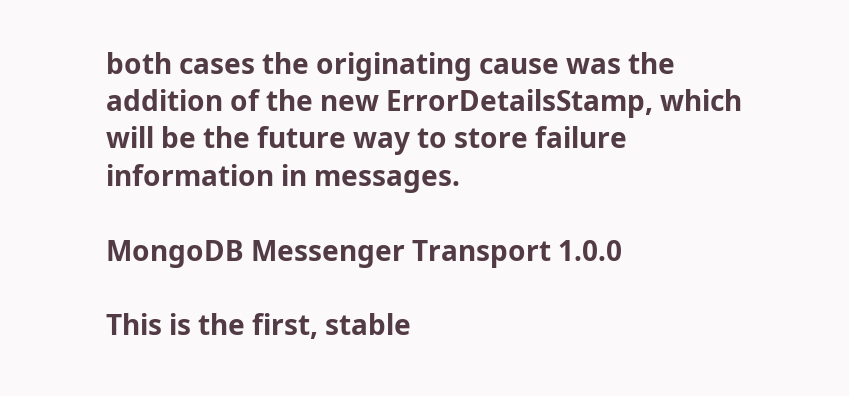both cases the originating cause was the addition of the new ErrorDetailsStamp, which will be the future way to store failure information in messages.

MongoDB Messenger Transport 1.0.0

This is the first, stable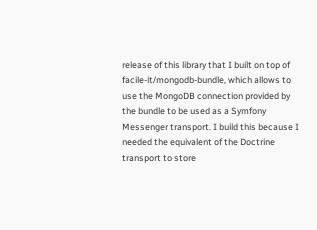release of this library that I built on top of facile-it/mongodb-bundle, which allows to use the MongoDB connection provided by the bundle to be used as a Symfony Messenger transport. I build this because I needed the equivalent of the Doctrine transport to store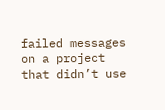failed messages on a project that didn’t use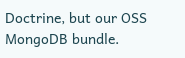Doctrine, but our OSS MongoDB bundle.